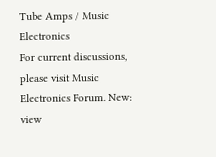Tube Amps / Music Electronics
For current discussions, please visit Music Electronics Forum. New: view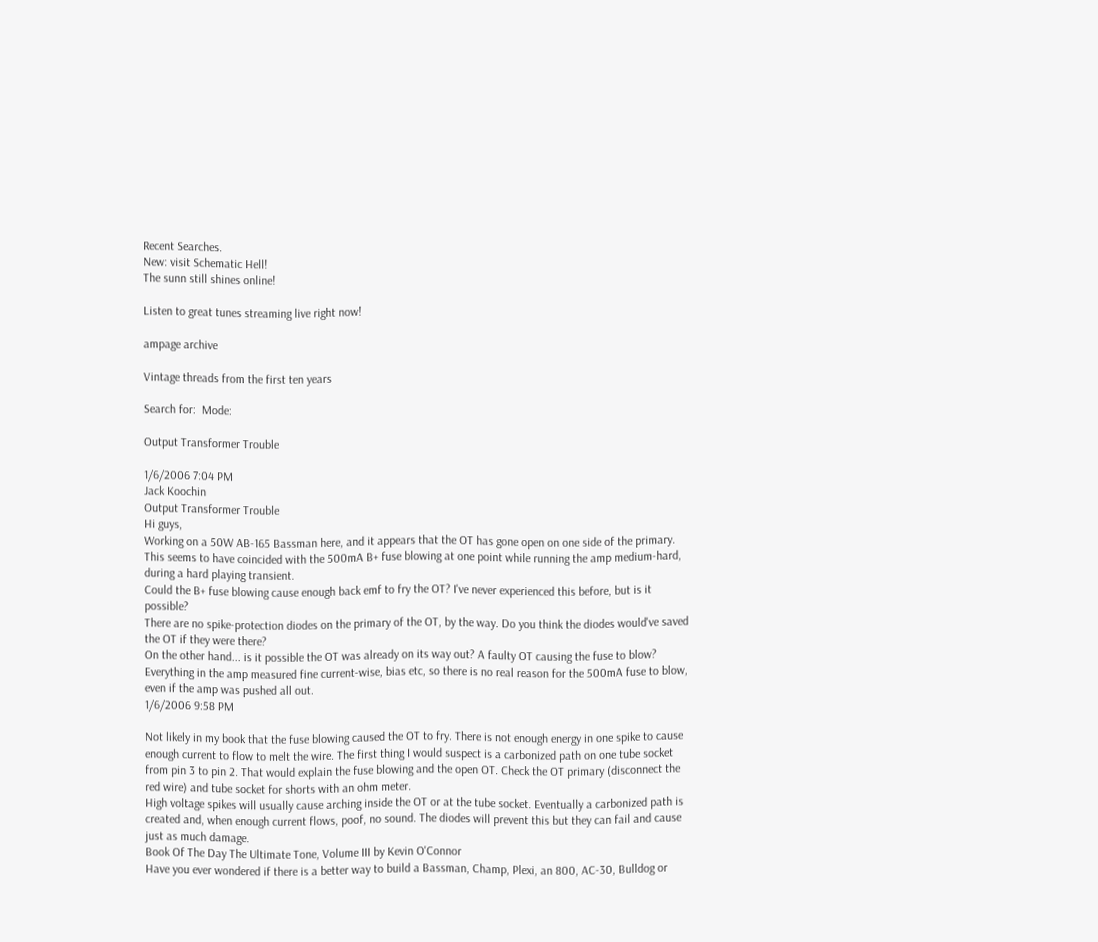Recent Searches.
New: visit Schematic Hell!
The sunn still shines online!

Listen to great tunes streaming live right now!

ampage archive

Vintage threads from the first ten years

Search for:  Mode:

Output Transformer Trouble

1/6/2006 7:04 PM
Jack Koochin
Output Transformer Trouble
Hi guys,
Working on a 50W AB-165 Bassman here, and it appears that the OT has gone open on one side of the primary. This seems to have coincided with the 500mA B+ fuse blowing at one point while running the amp medium-hard, during a hard playing transient.
Could the B+ fuse blowing cause enough back emf to fry the OT? I've never experienced this before, but is it possible?
There are no spike-protection diodes on the primary of the OT, by the way. Do you think the diodes would've saved the OT if they were there?
On the other hand... is it possible the OT was already on its way out? A faulty OT causing the fuse to blow? Everything in the amp measured fine current-wise, bias etc, so there is no real reason for the 500mA fuse to blow, even if the amp was pushed all out.
1/6/2006 9:58 PM

Not likely in my book that the fuse blowing caused the OT to fry. There is not enough energy in one spike to cause enough current to flow to melt the wire. The first thing I would suspect is a carbonized path on one tube socket from pin 3 to pin 2. That would explain the fuse blowing and the open OT. Check the OT primary (disconnect the red wire) and tube socket for shorts with an ohm meter.
High voltage spikes will usually cause arching inside the OT or at the tube socket. Eventually a carbonized path is created and, when enough current flows, poof, no sound. The diodes will prevent this but they can fail and cause just as much damage.
Book Of The Day The Ultimate Tone, Volume III by Kevin O'Connor
Have you ever wondered if there is a better way to build a Bassman, Champ, Plexi, an 800, AC-30, Bulldog or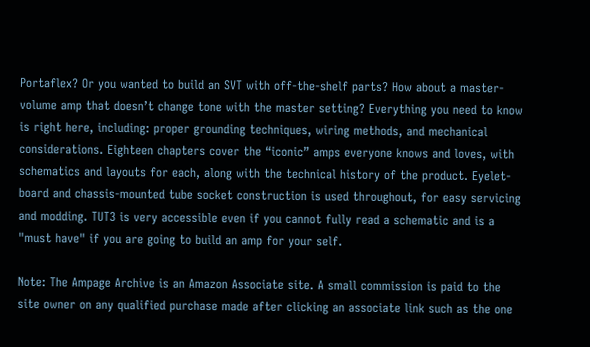Portaflex? Or you wanted to build an SVT with off-the-shelf parts? How about a master-volume amp that doesn’t change tone with the master setting? Everything you need to know is right here, including: proper grounding techniques, wiring methods, and mechanical considerations. Eighteen chapters cover the “iconic” amps everyone knows and loves, with schematics and layouts for each, along with the technical history of the product. Eyelet-board and chassis-mounted tube socket construction is used throughout, for easy servicing and modding. TUT3 is very accessible even if you cannot fully read a schematic and is a "must have" if you are going to build an amp for your self.

Note: The Ampage Archive is an Amazon Associate site. A small commission is paid to the site owner on any qualified purchase made after clicking an associate link such as the one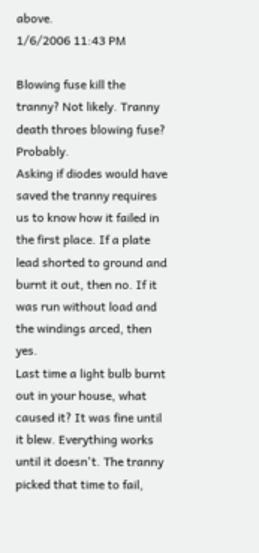above.
1/6/2006 11:43 PM

Blowing fuse kill the tranny? Not likely. Tranny death throes blowing fuse? Probably.
Asking if diodes would have saved the tranny requires us to know how it failed in the first place. If a plate lead shorted to ground and burnt it out, then no. If it was run without load and the windings arced, then yes.
Last time a light bulb burnt out in your house, what caused it? It was fine until it blew. Everything works until it doesn't. The tranny picked that time to fail,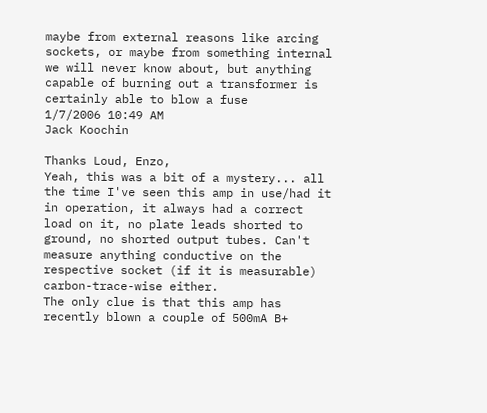maybe from external reasons like arcing sockets, or maybe from something internal we will never know about, but anything capable of burning out a transformer is certainly able to blow a fuse
1/7/2006 10:49 AM
Jack Koochin

Thanks Loud, Enzo,
Yeah, this was a bit of a mystery... all the time I've seen this amp in use/had it in operation, it always had a correct load on it, no plate leads shorted to ground, no shorted output tubes. Can't measure anything conductive on the respective socket (if it is measurable) carbon-trace-wise either.
The only clue is that this amp has recently blown a couple of 500mA B+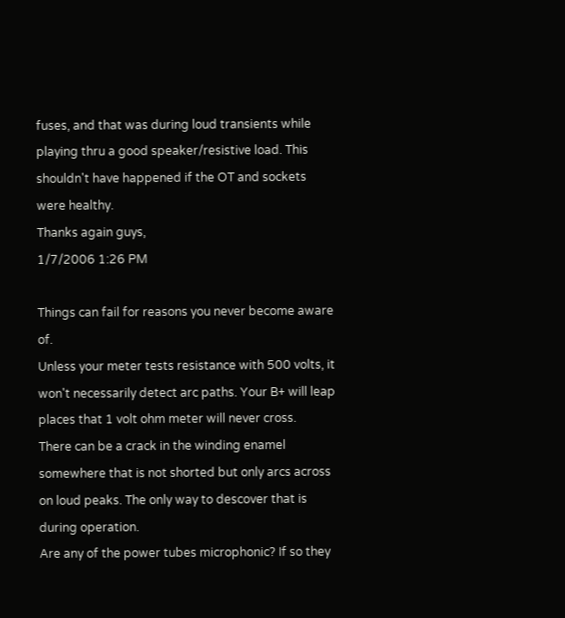fuses, and that was during loud transients while playing thru a good speaker/resistive load. This shouldn't have happened if the OT and sockets were healthy.
Thanks again guys,
1/7/2006 1:26 PM

Things can fail for reasons you never become aware of.
Unless your meter tests resistance with 500 volts, it won't necessarily detect arc paths. Your B+ will leap places that 1 volt ohm meter will never cross.
There can be a crack in the winding enamel somewhere that is not shorted but only arcs across on loud peaks. The only way to descover that is during operation.
Are any of the power tubes microphonic? If so they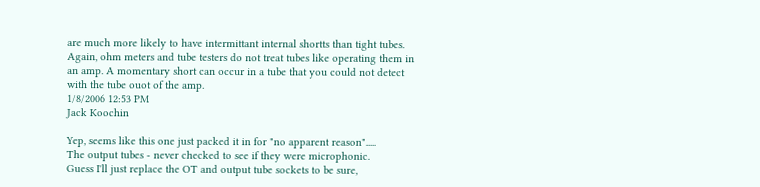are much more likely to have intermittant internal shortts than tight tubes. Again, ohm meters and tube testers do not treat tubes like operating them in an amp. A momentary short can occur in a tube that you could not detect with the tube ouot of the amp.
1/8/2006 12:53 PM
Jack Koochin

Yep, seems like this one just packed it in for "no apparent reason".....
The output tubes - never checked to see if they were microphonic.
Guess I'll just replace the OT and output tube sockets to be sure,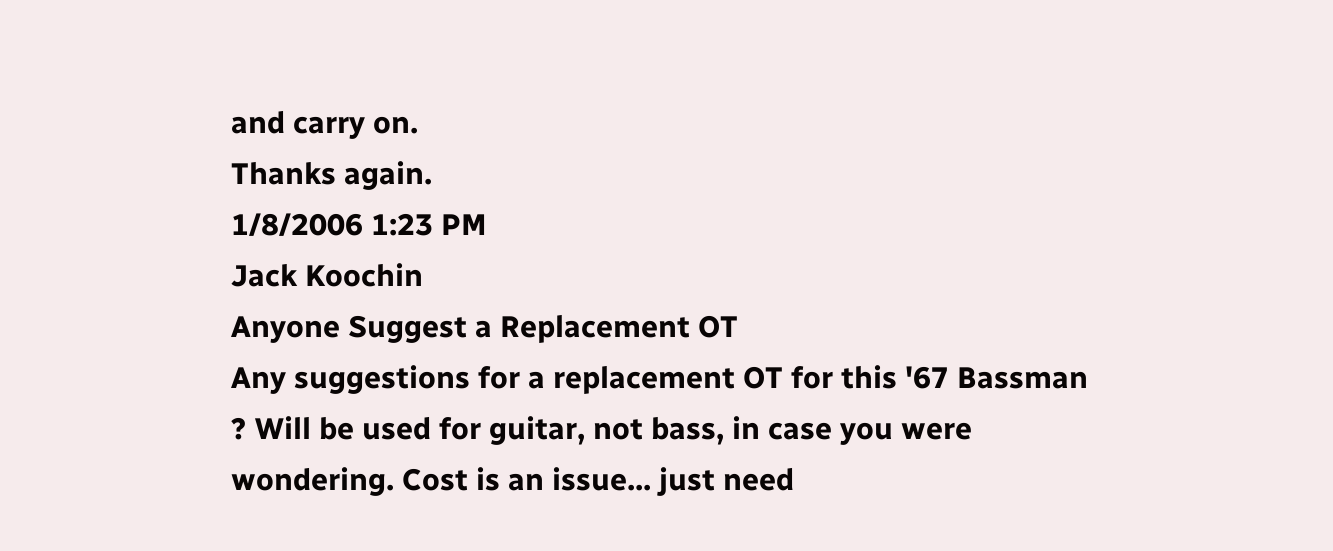and carry on.
Thanks again.
1/8/2006 1:23 PM
Jack Koochin
Anyone Suggest a Replacement OT
Any suggestions for a replacement OT for this '67 Bassman ? Will be used for guitar, not bass, in case you were wondering. Cost is an issue... just need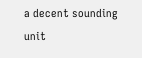a decent sounding unit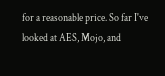for a reasonable price. So far I've looked at AES, Mojo, and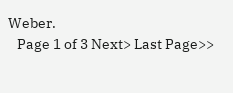Weber.
   Page 1 of 3 Next> Last Page>>